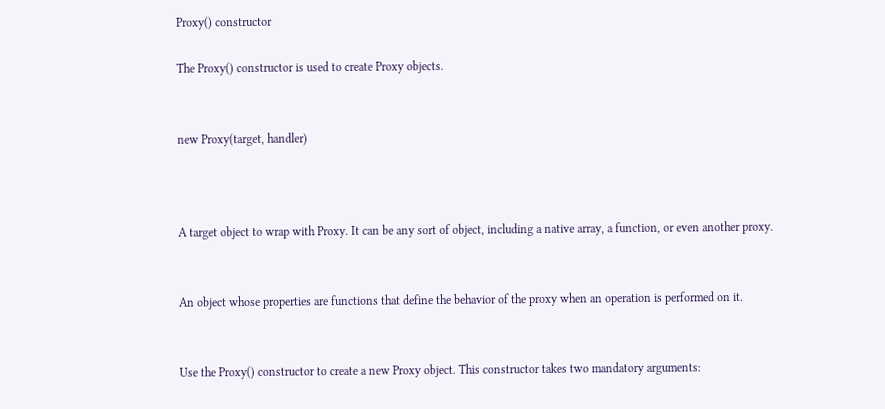Proxy() constructor

The Proxy() constructor is used to create Proxy objects.


new Proxy(target, handler)



A target object to wrap with Proxy. It can be any sort of object, including a native array, a function, or even another proxy.


An object whose properties are functions that define the behavior of the proxy when an operation is performed on it.


Use the Proxy() constructor to create a new Proxy object. This constructor takes two mandatory arguments: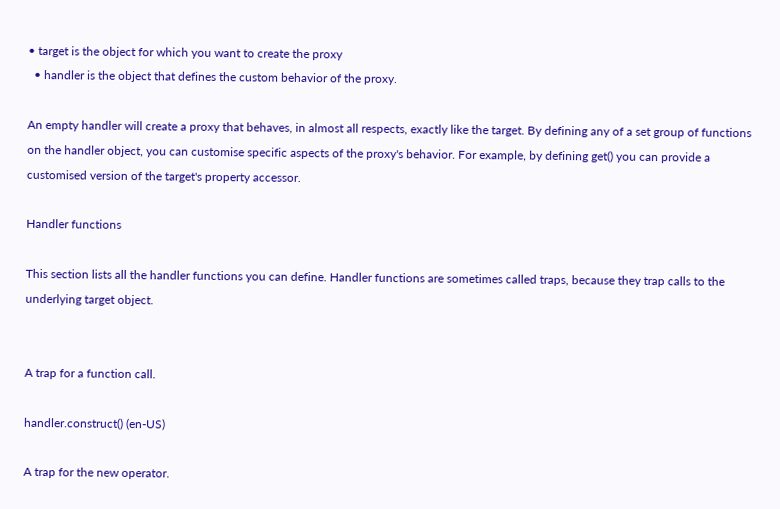• target is the object for which you want to create the proxy
  • handler is the object that defines the custom behavior of the proxy.

An empty handler will create a proxy that behaves, in almost all respects, exactly like the target. By defining any of a set group of functions on the handler object, you can customise specific aspects of the proxy's behavior. For example, by defining get() you can provide a customised version of the target's property accessor.

Handler functions

This section lists all the handler functions you can define. Handler functions are sometimes called traps, because they trap calls to the underlying target object.


A trap for a function call.

handler.construct() (en-US)

A trap for the new operator.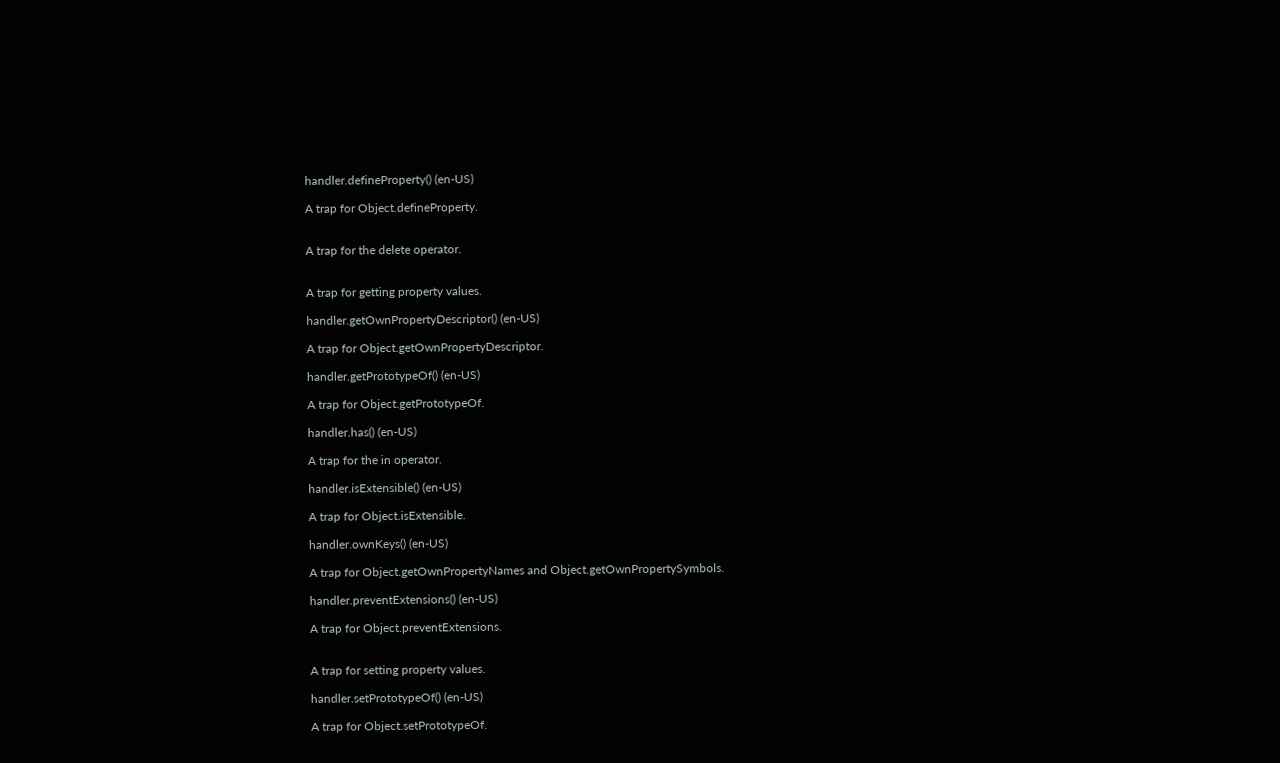handler.defineProperty() (en-US)

A trap for Object.defineProperty.


A trap for the delete operator.


A trap for getting property values.

handler.getOwnPropertyDescriptor() (en-US)

A trap for Object.getOwnPropertyDescriptor.

handler.getPrototypeOf() (en-US)

A trap for Object.getPrototypeOf.

handler.has() (en-US)

A trap for the in operator.

handler.isExtensible() (en-US)

A trap for Object.isExtensible.

handler.ownKeys() (en-US)

A trap for Object.getOwnPropertyNames and Object.getOwnPropertySymbols.

handler.preventExtensions() (en-US)

A trap for Object.preventExtensions.


A trap for setting property values.

handler.setPrototypeOf() (en-US)

A trap for Object.setPrototypeOf.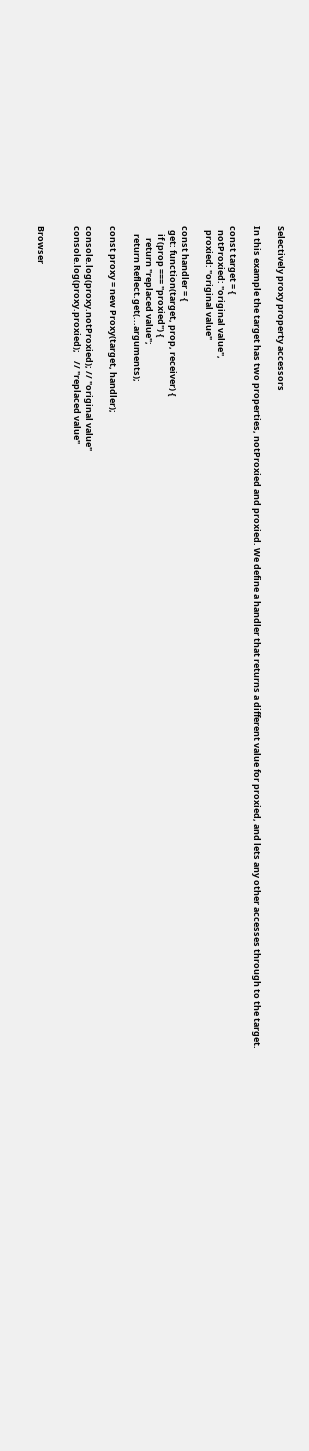Selectively proxy property accessors

In this example the target has two properties, notProxied and proxied. We define a handler that returns a different value for proxied, and lets any other accesses through to the target.

const target = {
  notProxied: "original value",
  proxied: "original value"

const handler = {
  get: function(target, prop, receiver) {
    if (prop === "proxied") {
      return "replaced value";
    return Reflect.get(...arguments);

const proxy = new Proxy(target, handler);

console.log(proxy.notProxied); // "original value"
console.log(proxy.proxied);    // "replaced value"


Browser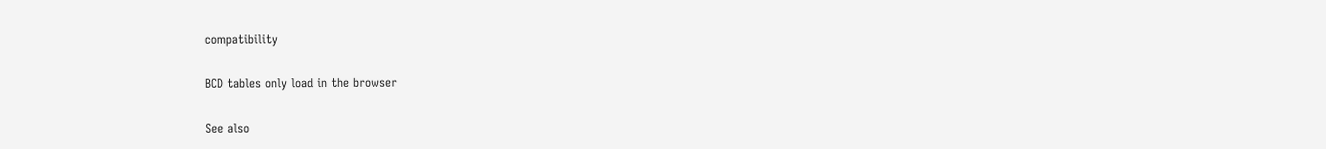compatibility

BCD tables only load in the browser

See also